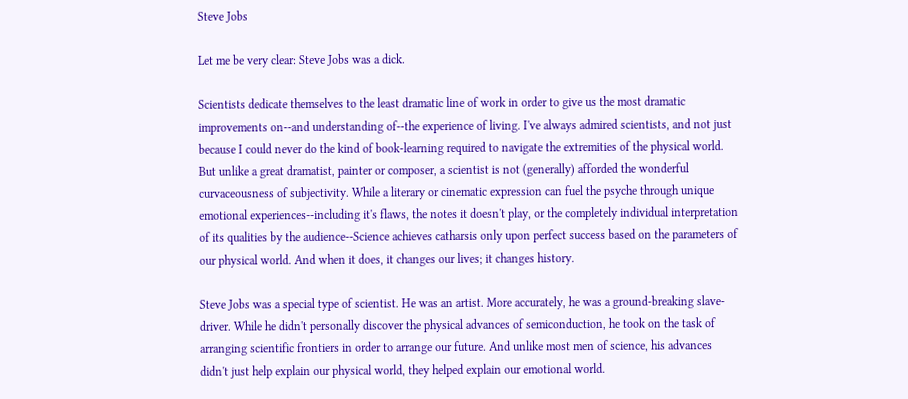Steve Jobs

Let me be very clear: Steve Jobs was a dick.

Scientists dedicate themselves to the least dramatic line of work in order to give us the most dramatic improvements on--and understanding of--the experience of living. I've always admired scientists, and not just because I could never do the kind of book-learning required to navigate the extremities of the physical world. But unlike a great dramatist, painter or composer, a scientist is not (generally) afforded the wonderful curvaceousness of subjectivity. While a literary or cinematic expression can fuel the psyche through unique emotional experiences--including it's flaws, the notes it doesn't play, or the completely individual interpretation of its qualities by the audience--Science achieves catharsis only upon perfect success based on the parameters of our physical world. And when it does, it changes our lives; it changes history.

Steve Jobs was a special type of scientist. He was an artist. More accurately, he was a ground-breaking slave-driver. While he didn't personally discover the physical advances of semiconduction, he took on the task of arranging scientific frontiers in order to arrange our future. And unlike most men of science, his advances didn't just help explain our physical world, they helped explain our emotional world.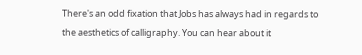There's an odd fixation that Jobs has always had in regards to the aesthetics of calligraphy. You can hear about it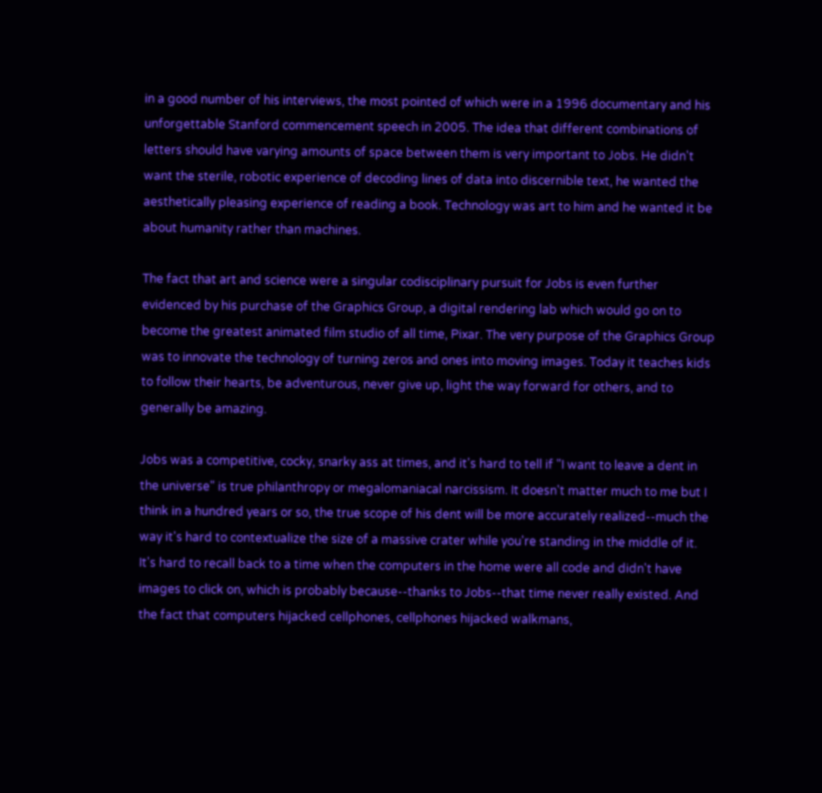in a good number of his interviews, the most pointed of which were in a 1996 documentary and his unforgettable Stanford commencement speech in 2005. The idea that different combinations of letters should have varying amounts of space between them is very important to Jobs. He didn't want the sterile, robotic experience of decoding lines of data into discernible text, he wanted the aesthetically pleasing experience of reading a book. Technology was art to him and he wanted it be about humanity rather than machines.

The fact that art and science were a singular codisciplinary pursuit for Jobs is even further evidenced by his purchase of the Graphics Group, a digital rendering lab which would go on to become the greatest animated film studio of all time, Pixar. The very purpose of the Graphics Group was to innovate the technology of turning zeros and ones into moving images. Today it teaches kids to follow their hearts, be adventurous, never give up, light the way forward for others, and to generally be amazing.

Jobs was a competitive, cocky, snarky ass at times, and it's hard to tell if "I want to leave a dent in the universe" is true philanthropy or megalomaniacal narcissism. It doesn't matter much to me but I think in a hundred years or so, the true scope of his dent will be more accurately realized--much the way it's hard to contextualize the size of a massive crater while you're standing in the middle of it. It's hard to recall back to a time when the computers in the home were all code and didn't have images to click on, which is probably because--thanks to Jobs--that time never really existed. And the fact that computers hijacked cellphones, cellphones hijacked walkmans,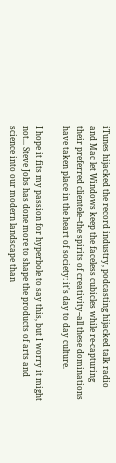iTunes hijacked the record industry, podcasting hijacked talk radio and Mac let Windows keep the faceless cubicles while re-capturing their preferred clientele--the spirits of creativity--all these dominations have taken place in the heart of society: it's day to day culture.

I hope it fits my passion for hyperbole to say this, but I worry it might not... Steve Jobs has done more to shape the products of arts and science into our modern landscape than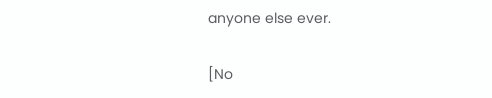anyone else ever.

[No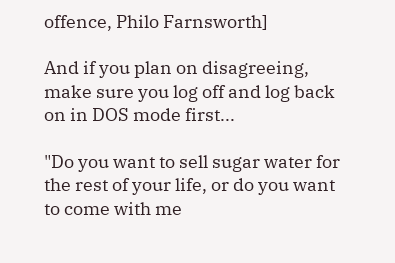offence, Philo Farnsworth]

And if you plan on disagreeing, make sure you log off and log back on in DOS mode first...

"Do you want to sell sugar water for the rest of your life, or do you want to come with me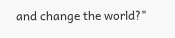and change the world?"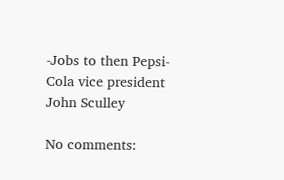-Jobs to then Pepsi-Cola vice president John Sculley

No comments: